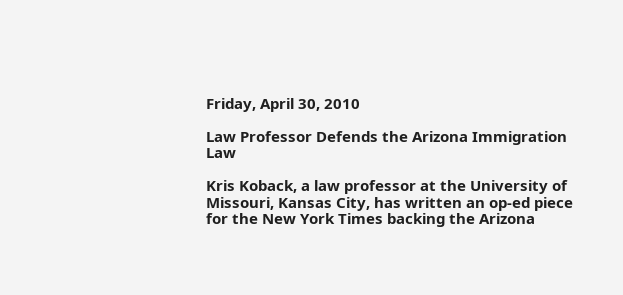Friday, April 30, 2010

Law Professor Defends the Arizona Immigration Law

Kris Koback, a law professor at the University of Missouri, Kansas City, has written an op-ed piece for the New York Times backing the Arizona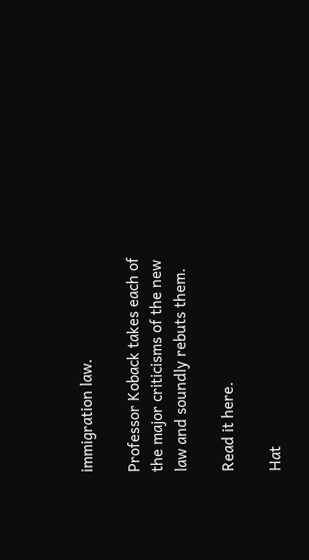immigration law.

Professor Koback takes each of the major criticisms of the new law and soundly rebuts them.

Read it here.

Hat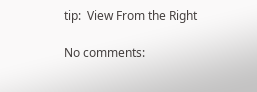tip:  View From the Right

No comments: